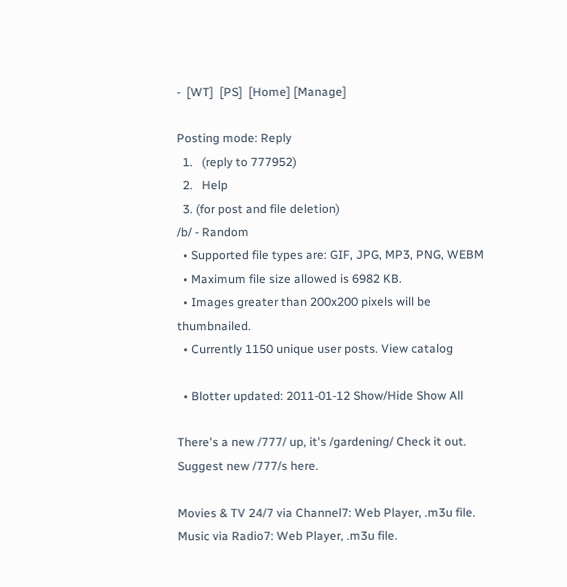-  [WT]  [PS]  [Home] [Manage]

Posting mode: Reply
  1.   (reply to 777952)
  2.   Help
  3. (for post and file deletion)
/b/ - Random
  • Supported file types are: GIF, JPG, MP3, PNG, WEBM
  • Maximum file size allowed is 6982 KB.
  • Images greater than 200x200 pixels will be thumbnailed.
  • Currently 1150 unique user posts. View catalog

  • Blotter updated: 2011-01-12 Show/Hide Show All

There's a new /777/ up, it's /gardening/ Check it out. Suggest new /777/s here.

Movies & TV 24/7 via Channel7: Web Player, .m3u file. Music via Radio7: Web Player, .m3u file.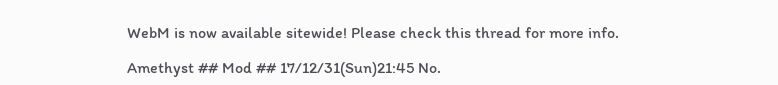WebM is now available sitewide! Please check this thread for more info.

Amethyst ## Mod ## 17/12/31(Sun)21:45 No.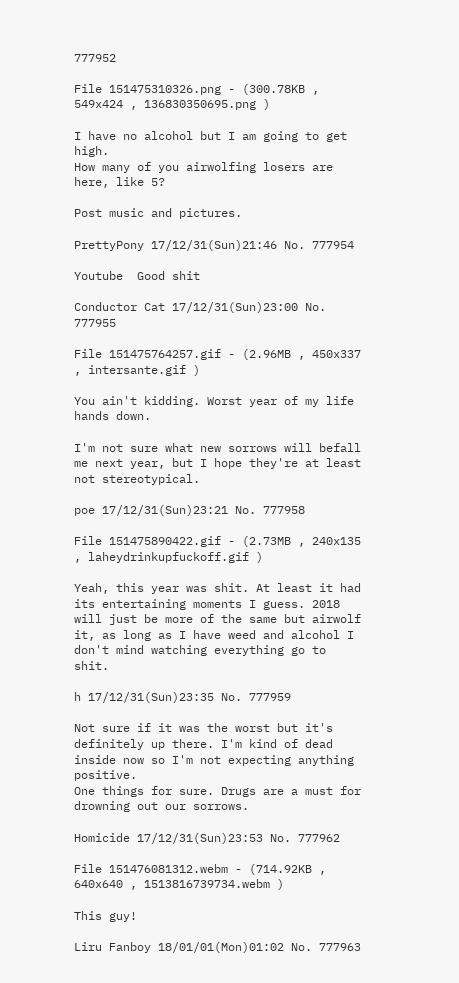777952

File 151475310326.png - (300.78KB , 549x424 , 136830350695.png )

I have no alcohol but I am going to get high.
How many of you airwolfing losers are here, like 5?

Post music and pictures.

PrettyPony 17/12/31(Sun)21:46 No. 777954

Youtube  Good shit

Conductor Cat 17/12/31(Sun)23:00 No. 777955

File 151475764257.gif - (2.96MB , 450x337 , intersante.gif )

You ain't kidding. Worst year of my life hands down.

I'm not sure what new sorrows will befall me next year, but I hope they're at least not stereotypical.

poe 17/12/31(Sun)23:21 No. 777958

File 151475890422.gif - (2.73MB , 240x135 , laheydrinkupfuckoff.gif )

Yeah, this year was shit. At least it had its entertaining moments I guess. 2018 will just be more of the same but airwolf it, as long as I have weed and alcohol I don't mind watching everything go to shit.

h 17/12/31(Sun)23:35 No. 777959

Not sure if it was the worst but it's definitely up there. I'm kind of dead inside now so I'm not expecting anything positive.
One things for sure. Drugs are a must for drowning out our sorrows.

Homicide 17/12/31(Sun)23:53 No. 777962

File 151476081312.webm - (714.92KB , 640x640 , 1513816739734.webm )

This guy!

Liru Fanboy 18/01/01(Mon)01:02 No. 777963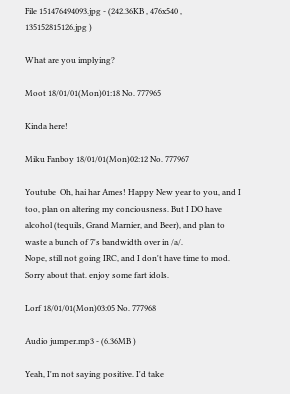File 151476494093.jpg - (242.36KB , 476x540 , 135152815126.jpg )

What are you implying?

Moot 18/01/01(Mon)01:18 No. 777965

Kinda here!

Miku Fanboy 18/01/01(Mon)02:12 No. 777967

Youtube  Oh, hai har Ames! Happy New year to you, and I too, plan on altering my conciousness. But I DO have alcohol (tequils, Grand Marnier, and Beer), and plan to waste a bunch of 7's bandwidth over in /a/.
Nope, still not going IRC, and I don't have time to mod. Sorry about that. enjoy some fart idols.

Lorf 18/01/01(Mon)03:05 No. 777968

Audio jumper.mp3 - (6.36MB )

Yeah, I'm not saying positive. I'd take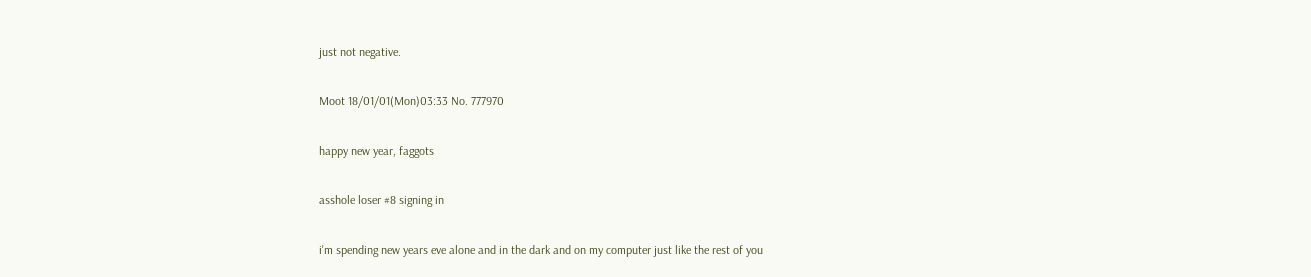just not negative.

Moot 18/01/01(Mon)03:33 No. 777970

happy new year, faggots

asshole loser #8 signing in

i'm spending new years eve alone and in the dark and on my computer just like the rest of you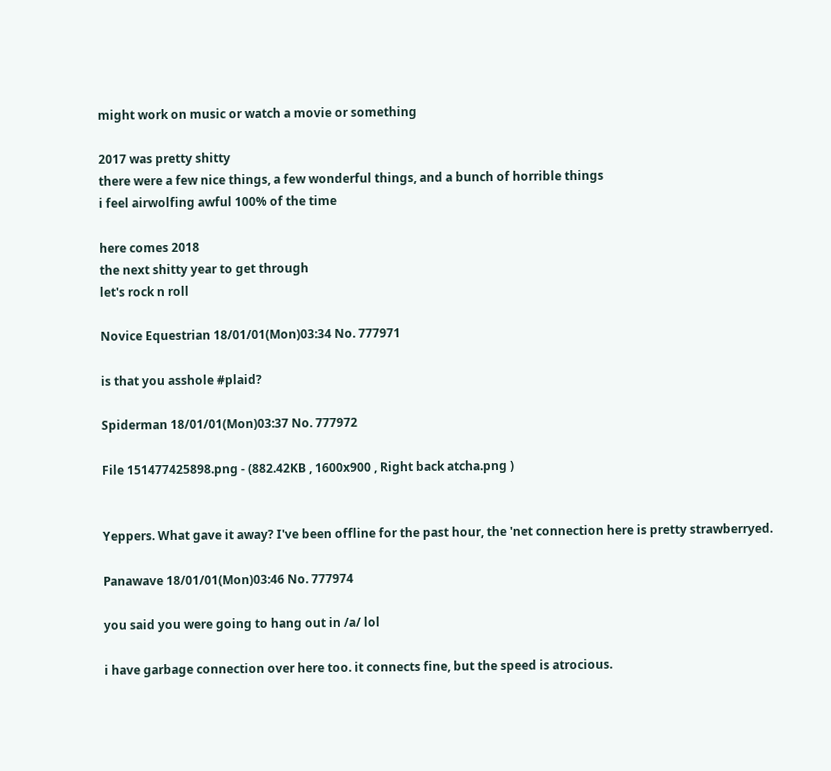might work on music or watch a movie or something

2017 was pretty shitty
there were a few nice things, a few wonderful things, and a bunch of horrible things
i feel airwolfing awful 100% of the time

here comes 2018
the next shitty year to get through
let's rock n roll

Novice Equestrian 18/01/01(Mon)03:34 No. 777971

is that you asshole #plaid?

Spiderman 18/01/01(Mon)03:37 No. 777972

File 151477425898.png - (882.42KB , 1600x900 , Right back atcha.png )


Yeppers. What gave it away? I've been offline for the past hour, the 'net connection here is pretty strawberryed.

Panawave 18/01/01(Mon)03:46 No. 777974

you said you were going to hang out in /a/ lol

i have garbage connection over here too. it connects fine, but the speed is atrocious.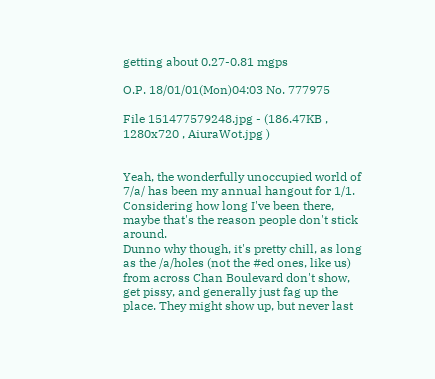getting about 0.27-0.81 mgps

O.P. 18/01/01(Mon)04:03 No. 777975

File 151477579248.jpg - (186.47KB , 1280x720 , AiuraWot.jpg )


Yeah, the wonderfully unoccupied world of 7/a/ has been my annual hangout for 1/1. Considering how long I've been there, maybe that's the reason people don't stick around.
Dunno why though, it's pretty chill, as long as the /a/holes (not the #ed ones, like us) from across Chan Boulevard don't show, get pissy, and generally just fag up the place. They might show up, but never last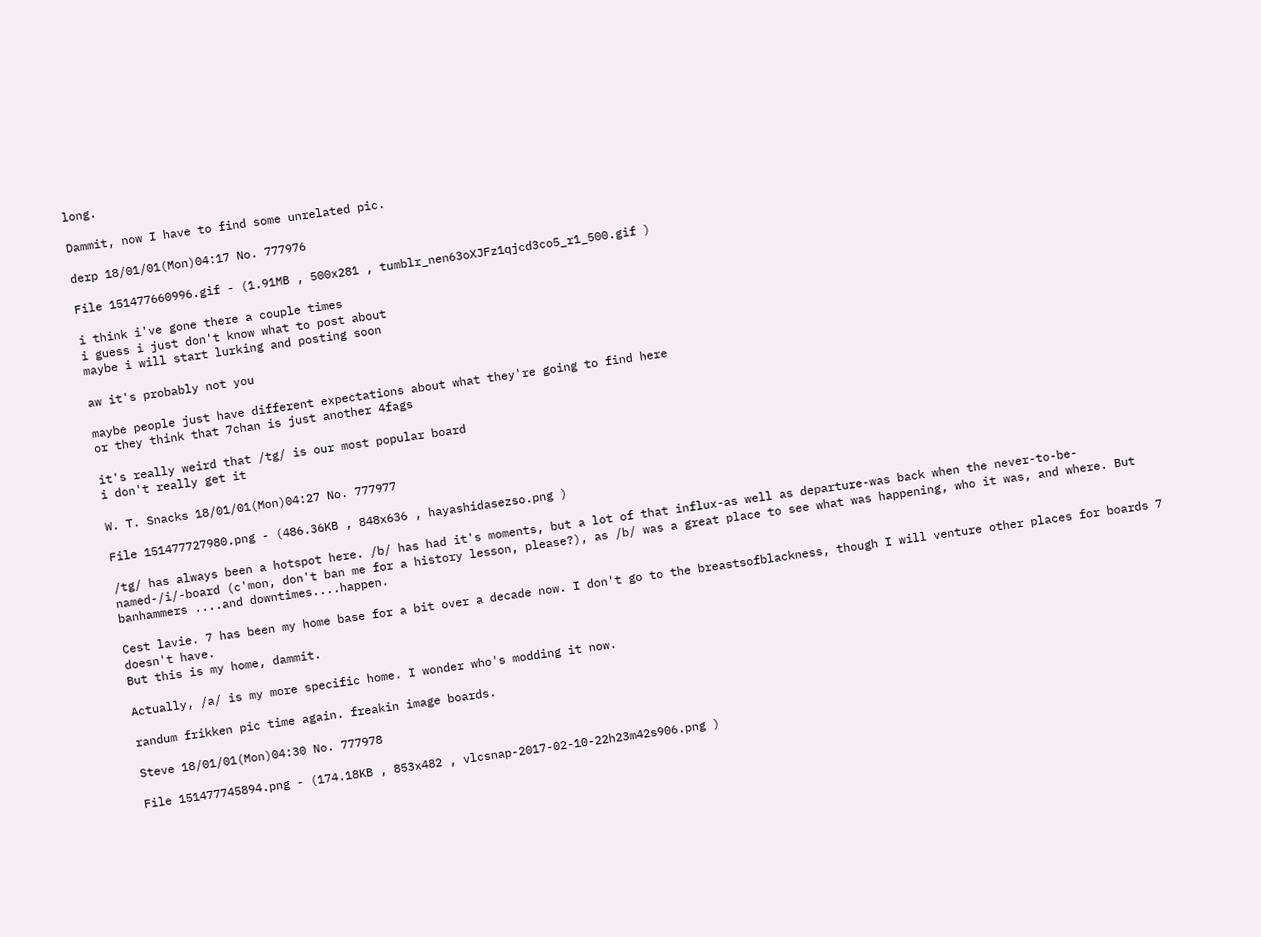long.

Dammit, now I have to find some unrelated pic.

derp 18/01/01(Mon)04:17 No. 777976

File 151477660996.gif - (1.91MB , 500x281 , tumblr_nen63oXJFz1qjcd3co5_r1_500.gif )

i think i've gone there a couple times
i guess i just don't know what to post about
maybe i will start lurking and posting soon

aw it's probably not you

maybe people just have different expectations about what they're going to find here
or they think that 7chan is just another 4fags

it's really weird that /tg/ is our most popular board
i don't really get it

W. T. Snacks 18/01/01(Mon)04:27 No. 777977

File 151477727980.png - (486.36KB , 848x636 , hayashidasezso.png )

/tg/ has always been a hotspot here. /b/ has had it's moments, but a lot of that influx-as well as departure-was back when the never-to-be-named-/i/-board (c'mon, don't ban me for a history lesson, please?), as /b/ was a great place to see what was happening, who it was, and where. But banhammers ....and downtimes....happen.

Cest lavie. 7 has been my home base for a bit over a decade now. I don't go to the breastsofblackness, though I will venture other places for boards 7 doesn't have.
But this is my home, dammit.

Actually, /a/ is my more specific home. I wonder who's modding it now.

randum frikken pic time again. freakin image boards.

Steve 18/01/01(Mon)04:30 No. 777978

File 151477745894.png - (174.18KB , 853x482 , vlcsnap-2017-02-10-22h23m42s906.png )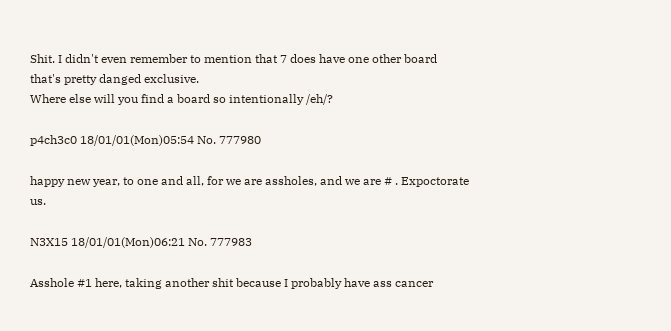Shit. I didn't even remember to mention that 7 does have one other board that's pretty danged exclusive.
Where else will you find a board so intentionally /eh/?

p4ch3c0 18/01/01(Mon)05:54 No. 777980

happy new year, to one and all, for we are assholes, and we are # . Expoctorate us.

N3X15 18/01/01(Mon)06:21 No. 777983

Asshole #1 here, taking another shit because I probably have ass cancer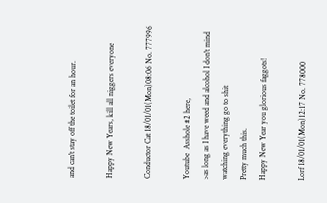and can't stay off the toilet for an hour.

Happy New Years, kill all niggers everyone

Conductor Cat 18/01/01(Mon)08:06 No. 777996

Youtube  Asshole #2 here,
>as long as I have weed and alcohol I don't mind watching everything go to shit
Pretty much this.
Happy New Year you glorious faggots!

Lorf 18/01/01(Mon)12:17 No. 778000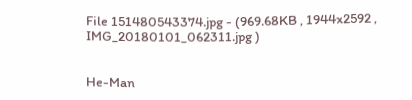File 151480543374.jpg - (969.68KB , 1944x2592 , IMG_20180101_062311.jpg )


He-Man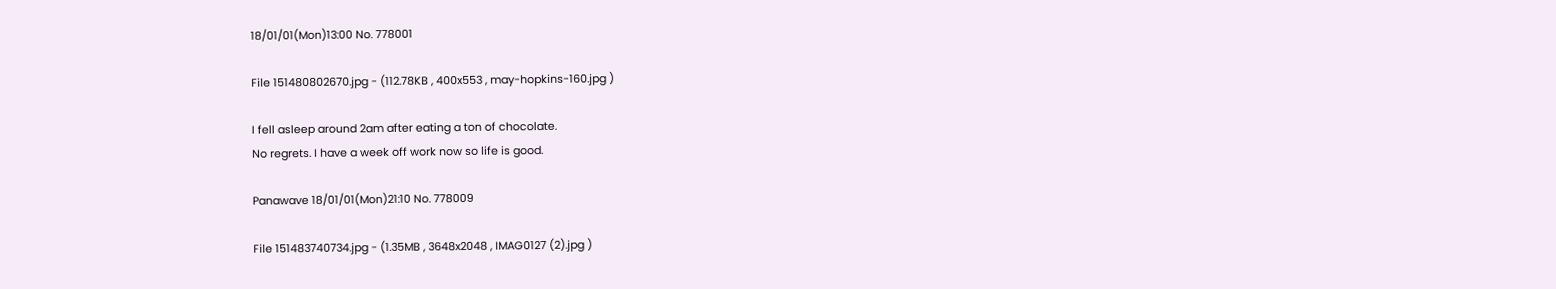18/01/01(Mon)13:00 No. 778001

File 151480802670.jpg - (112.78KB , 400x553 , may-hopkins-160.jpg )

I fell asleep around 2am after eating a ton of chocolate.
No regrets. I have a week off work now so life is good.

Panawave 18/01/01(Mon)21:10 No. 778009

File 151483740734.jpg - (1.35MB , 3648x2048 , IMAG0127 (2).jpg )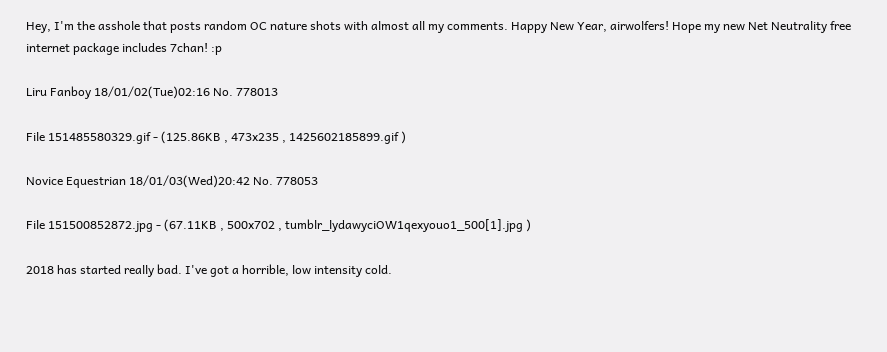Hey, I'm the asshole that posts random OC nature shots with almost all my comments. Happy New Year, airwolfers! Hope my new Net Neutrality free internet package includes 7chan! :p

Liru Fanboy 18/01/02(Tue)02:16 No. 778013

File 151485580329.gif - (125.86KB , 473x235 , 1425602185899.gif )

Novice Equestrian 18/01/03(Wed)20:42 No. 778053

File 151500852872.jpg - (67.11KB , 500x702 , tumblr_lydawyciOW1qexyouo1_500[1].jpg )

2018 has started really bad. I've got a horrible, low intensity cold.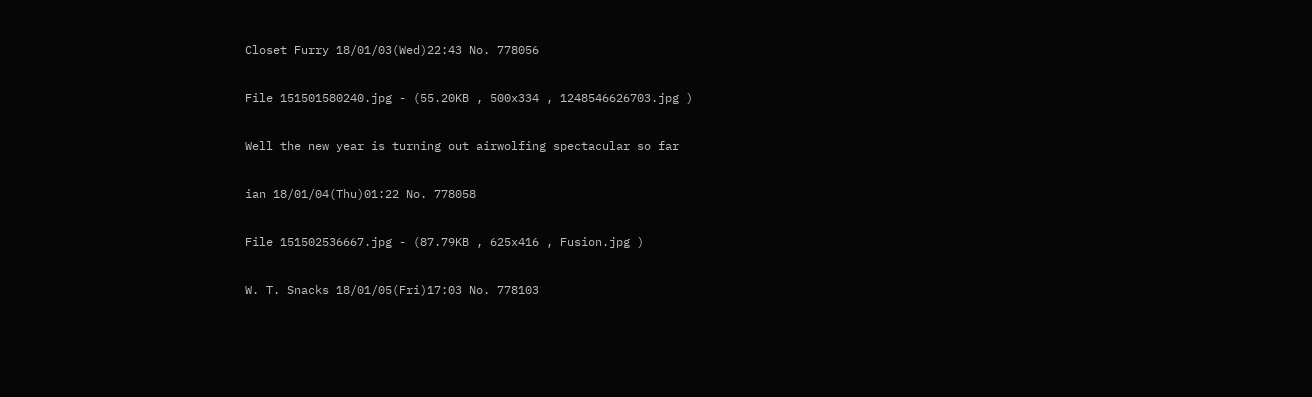Closet Furry 18/01/03(Wed)22:43 No. 778056

File 151501580240.jpg - (55.20KB , 500x334 , 1248546626703.jpg )

Well the new year is turning out airwolfing spectacular so far

ian 18/01/04(Thu)01:22 No. 778058

File 151502536667.jpg - (87.79KB , 625x416 , Fusion.jpg )

W. T. Snacks 18/01/05(Fri)17:03 No. 778103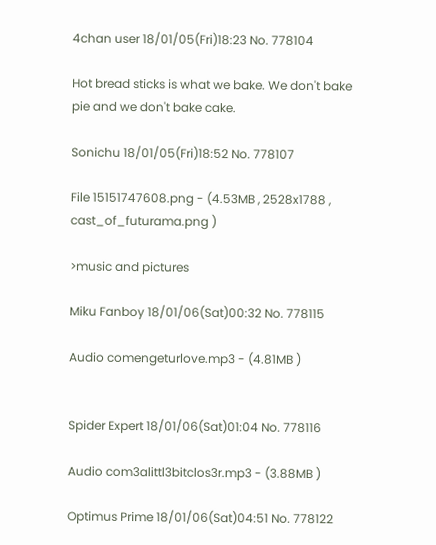4chan user 18/01/05(Fri)18:23 No. 778104

Hot bread sticks is what we bake. We don't bake pie and we don't bake cake.

Sonichu 18/01/05(Fri)18:52 No. 778107

File 15151747608.png - (4.53MB , 2528x1788 , cast_of_futurama.png )

>music and pictures

Miku Fanboy 18/01/06(Sat)00:32 No. 778115

Audio comengeturlove.mp3 - (4.81MB )


Spider Expert 18/01/06(Sat)01:04 No. 778116

Audio com3alittl3bitclos3r.mp3 - (3.88MB )

Optimus Prime 18/01/06(Sat)04:51 No. 778122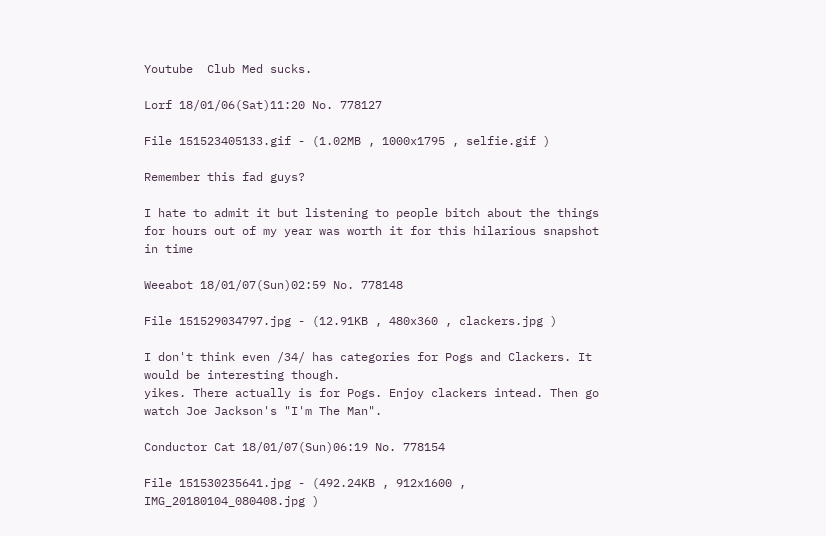Youtube  Club Med sucks.

Lorf 18/01/06(Sat)11:20 No. 778127

File 151523405133.gif - (1.02MB , 1000x1795 , selfie.gif )

Remember this fad guys?

I hate to admit it but listening to people bitch about the things for hours out of my year was worth it for this hilarious snapshot in time

Weeabot 18/01/07(Sun)02:59 No. 778148

File 151529034797.jpg - (12.91KB , 480x360 , clackers.jpg )

I don't think even /34/ has categories for Pogs and Clackers. It would be interesting though.
yikes. There actually is for Pogs. Enjoy clackers intead. Then go watch Joe Jackson's "I'm The Man".

Conductor Cat 18/01/07(Sun)06:19 No. 778154

File 151530235641.jpg - (492.24KB , 912x1600 , IMG_20180104_080408.jpg )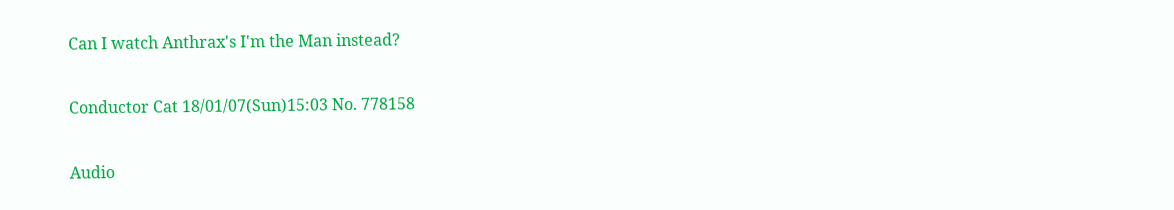Can I watch Anthrax's I'm the Man instead?

Conductor Cat 18/01/07(Sun)15:03 No. 778158

Audio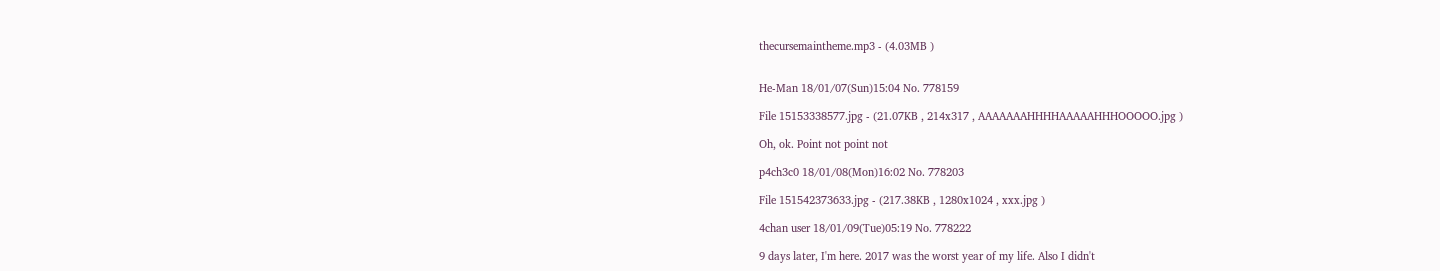thecursemaintheme.mp3 - (4.03MB )


He-Man 18/01/07(Sun)15:04 No. 778159

File 15153338577.jpg - (21.07KB , 214x317 , AAAAAAAHHHHAAAAAHHHOOOOO.jpg )

Oh, ok. Point not point not

p4ch3c0 18/01/08(Mon)16:02 No. 778203

File 151542373633.jpg - (217.38KB , 1280x1024 , xxx.jpg )

4chan user 18/01/09(Tue)05:19 No. 778222

9 days later, I'm here. 2017 was the worst year of my life. Also I didn't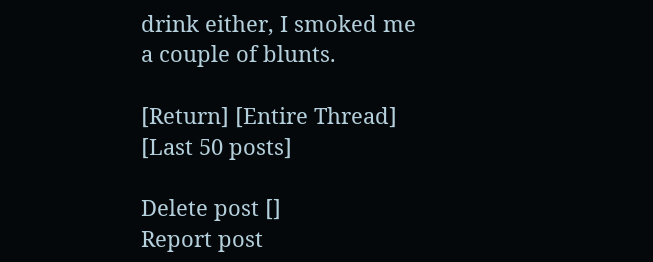drink either, I smoked me a couple of blunts.

[Return] [Entire Thread] [Last 50 posts]

Delete post []
Report post